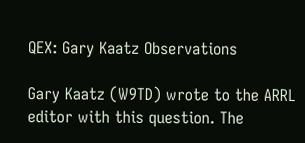QEX: Gary Kaatz Observations

Gary Kaatz (W9TD) wrote to the ARRL editor with this question. The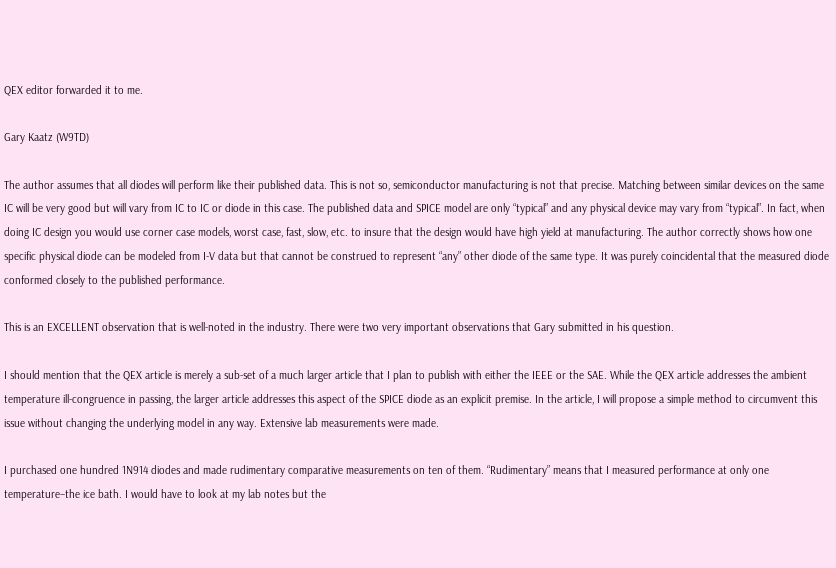QEX editor forwarded it to me.

Gary Kaatz (W9TD)

The author assumes that all diodes will perform like their published data. This is not so, semiconductor manufacturing is not that precise. Matching between similar devices on the same IC will be very good but will vary from IC to IC or diode in this case. The published data and SPICE model are only “typical” and any physical device may vary from “typical”. In fact, when doing IC design you would use corner case models, worst case, fast, slow, etc. to insure that the design would have high yield at manufacturing. The author correctly shows how one specific physical diode can be modeled from I-V data but that cannot be construed to represent “any” other diode of the same type. It was purely coincidental that the measured diode conformed closely to the published performance.

This is an EXCELLENT observation that is well-noted in the industry. There were two very important observations that Gary submitted in his question.

I should mention that the QEX article is merely a sub-set of a much larger article that I plan to publish with either the IEEE or the SAE. While the QEX article addresses the ambient temperature ill-congruence in passing, the larger article addresses this aspect of the SPICE diode as an explicit premise. In the article, I will propose a simple method to circumvent this issue without changing the underlying model in any way. Extensive lab measurements were made.

I purchased one hundred 1N914 diodes and made rudimentary comparative measurements on ten of them. “Rudimentary” means that I measured performance at only one temperature–the ice bath. I would have to look at my lab notes but the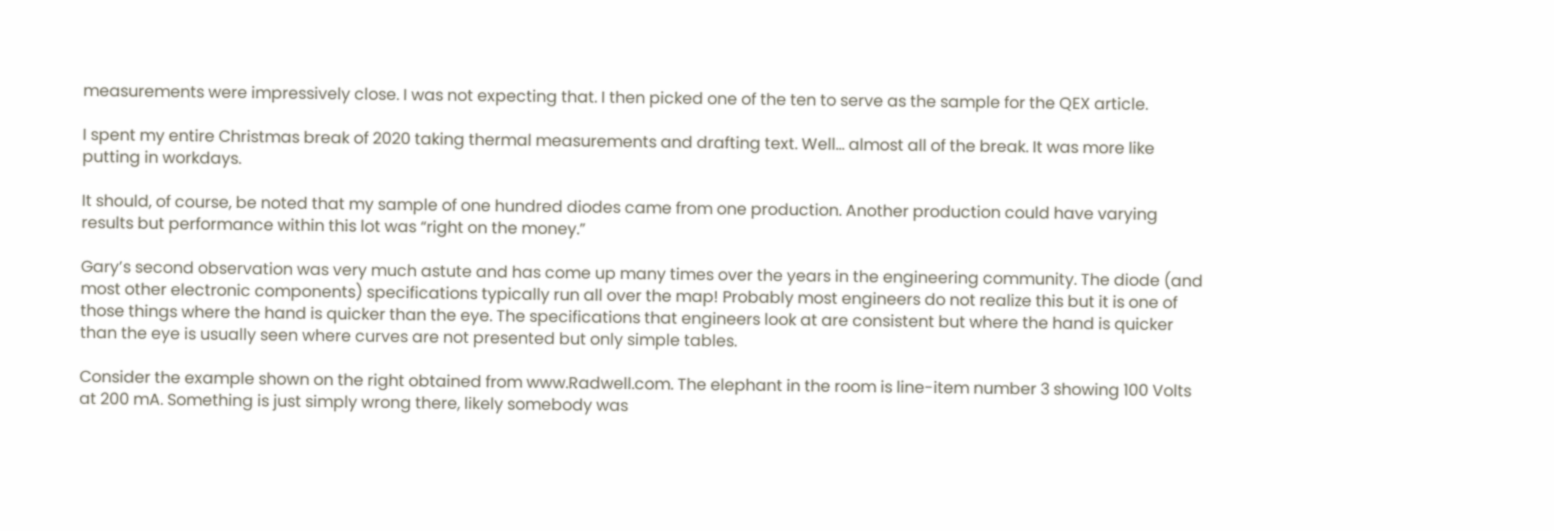measurements were impressively close. I was not expecting that. I then picked one of the ten to serve as the sample for the QEX article.

I spent my entire Christmas break of 2020 taking thermal measurements and drafting text. Well… almost all of the break. It was more like putting in workdays.

It should, of course, be noted that my sample of one hundred diodes came from one production. Another production could have varying results but performance within this lot was “right on the money.”

Gary’s second observation was very much astute and has come up many times over the years in the engineering community. The diode (and most other electronic components) specifications typically run all over the map! Probably most engineers do not realize this but it is one of those things where the hand is quicker than the eye. The specifications that engineers look at are consistent but where the hand is quicker than the eye is usually seen where curves are not presented but only simple tables.

Consider the example shown on the right obtained from www.Radwell.com. The elephant in the room is line-item number 3 showing 100 Volts at 200 mA. Something is just simply wrong there, likely somebody was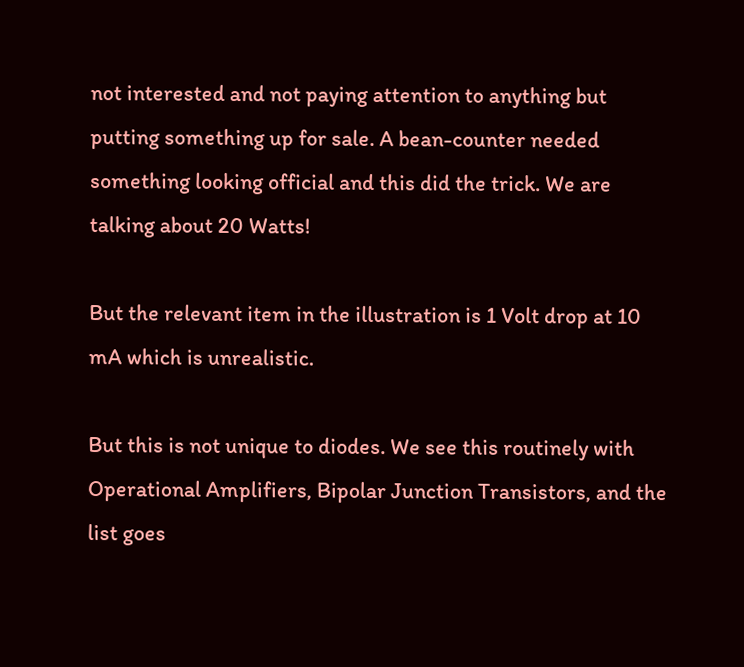not interested and not paying attention to anything but putting something up for sale. A bean-counter needed something looking official and this did the trick. We are talking about 20 Watts!

But the relevant item in the illustration is 1 Volt drop at 10 mA which is unrealistic.

But this is not unique to diodes. We see this routinely with Operational Amplifiers, Bipolar Junction Transistors, and the list goes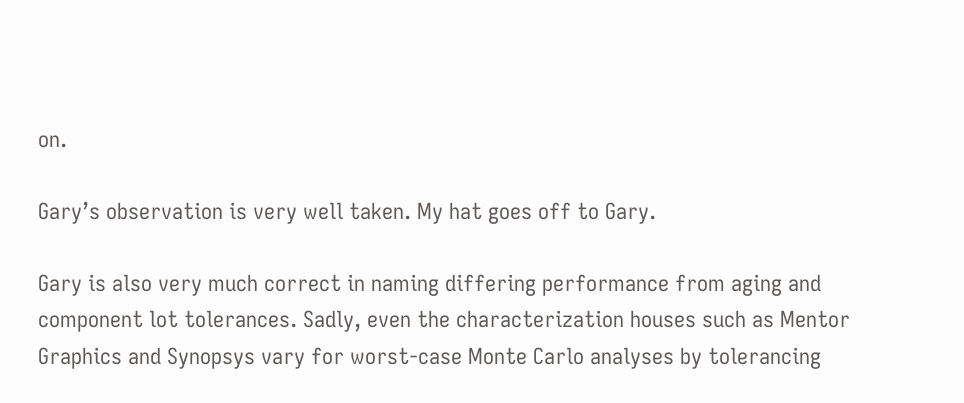on.

Gary’s observation is very well taken. My hat goes off to Gary.

Gary is also very much correct in naming differing performance from aging and component lot tolerances. Sadly, even the characterization houses such as Mentor Graphics and Synopsys vary for worst-case Monte Carlo analyses by tolerancing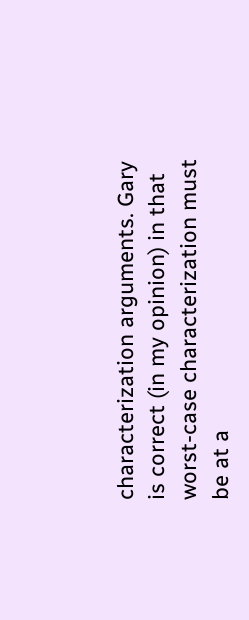characterization arguments. Gary is correct (in my opinion) in that worst-case characterization must be at a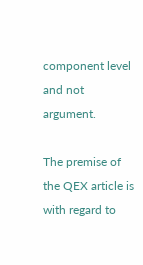component level and not argument.

The premise of the QEX article is with regard to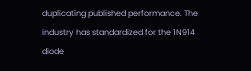duplicating published performance. The industry has standardized for the 1N914 diode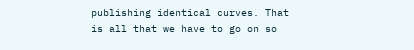publishing identical curves. That is all that we have to go on so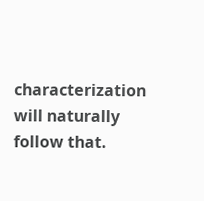characterization will naturally follow that.